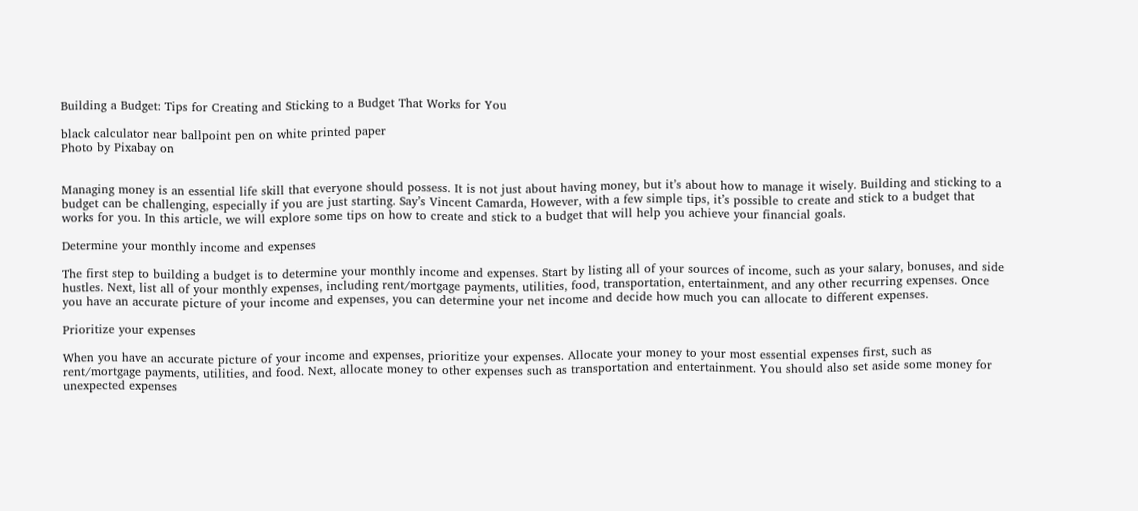Building a Budget: Tips for Creating and Sticking to a Budget That Works for You

black calculator near ballpoint pen on white printed paper
Photo by Pixabay on


Managing money is an essential life skill that everyone should possess. It is not just about having money, but it’s about how to manage it wisely. Building and sticking to a budget can be challenging, especially if you are just starting. Say’s Vincent Camarda, However, with a few simple tips, it’s possible to create and stick to a budget that works for you. In this article, we will explore some tips on how to create and stick to a budget that will help you achieve your financial goals.

Determine your monthly income and expenses

The first step to building a budget is to determine your monthly income and expenses. Start by listing all of your sources of income, such as your salary, bonuses, and side hustles. Next, list all of your monthly expenses, including rent/mortgage payments, utilities, food, transportation, entertainment, and any other recurring expenses. Once you have an accurate picture of your income and expenses, you can determine your net income and decide how much you can allocate to different expenses.

Prioritize your expenses

When you have an accurate picture of your income and expenses, prioritize your expenses. Allocate your money to your most essential expenses first, such as rent/mortgage payments, utilities, and food. Next, allocate money to other expenses such as transportation and entertainment. You should also set aside some money for unexpected expenses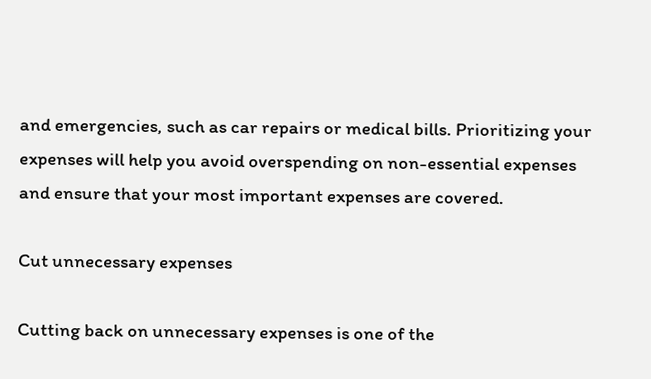and emergencies, such as car repairs or medical bills. Prioritizing your expenses will help you avoid overspending on non-essential expenses and ensure that your most important expenses are covered.

Cut unnecessary expenses

Cutting back on unnecessary expenses is one of the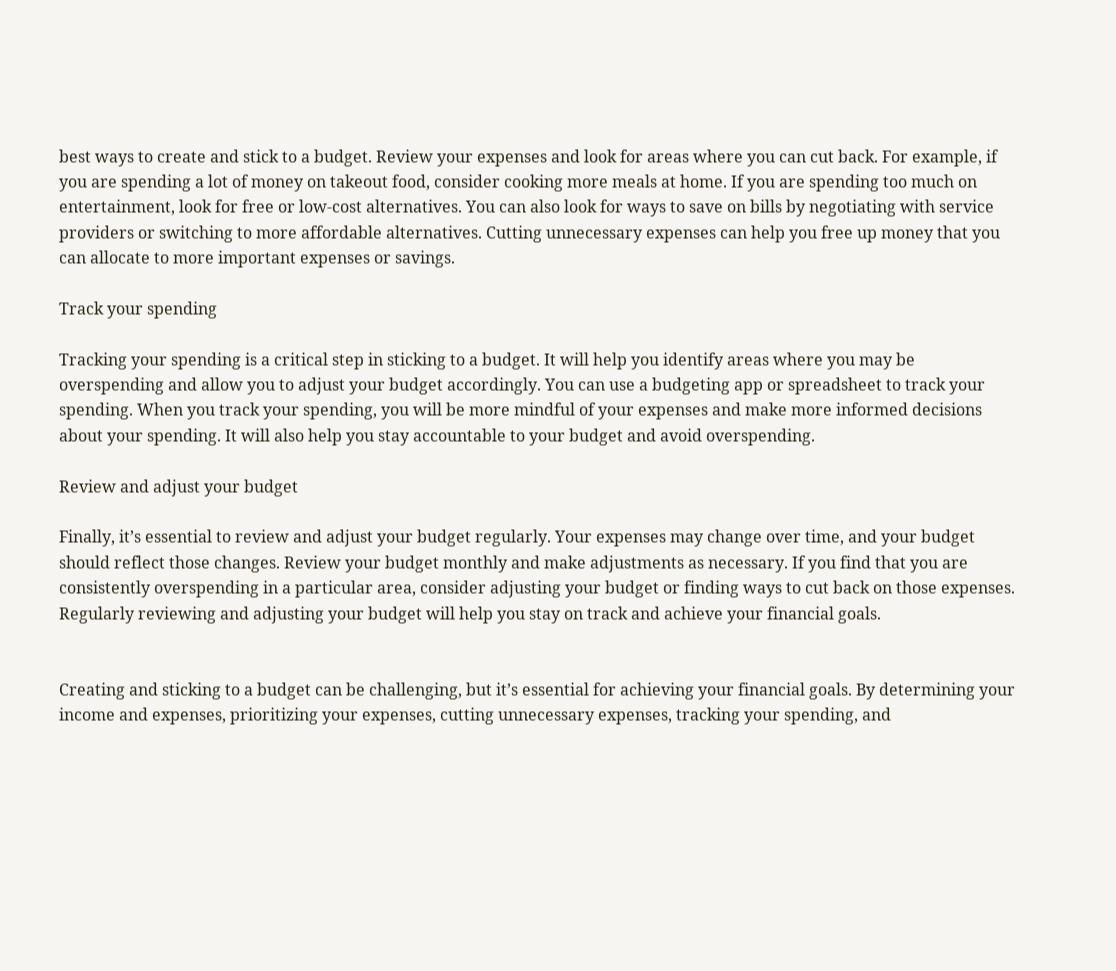best ways to create and stick to a budget. Review your expenses and look for areas where you can cut back. For example, if you are spending a lot of money on takeout food, consider cooking more meals at home. If you are spending too much on entertainment, look for free or low-cost alternatives. You can also look for ways to save on bills by negotiating with service providers or switching to more affordable alternatives. Cutting unnecessary expenses can help you free up money that you can allocate to more important expenses or savings.

Track your spending

Tracking your spending is a critical step in sticking to a budget. It will help you identify areas where you may be overspending and allow you to adjust your budget accordingly. You can use a budgeting app or spreadsheet to track your spending. When you track your spending, you will be more mindful of your expenses and make more informed decisions about your spending. It will also help you stay accountable to your budget and avoid overspending.

Review and adjust your budget

Finally, it’s essential to review and adjust your budget regularly. Your expenses may change over time, and your budget should reflect those changes. Review your budget monthly and make adjustments as necessary. If you find that you are consistently overspending in a particular area, consider adjusting your budget or finding ways to cut back on those expenses. Regularly reviewing and adjusting your budget will help you stay on track and achieve your financial goals.


Creating and sticking to a budget can be challenging, but it’s essential for achieving your financial goals. By determining your income and expenses, prioritizing your expenses, cutting unnecessary expenses, tracking your spending, and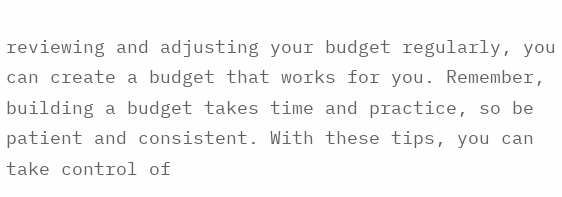reviewing and adjusting your budget regularly, you can create a budget that works for you. Remember, building a budget takes time and practice, so be patient and consistent. With these tips, you can take control of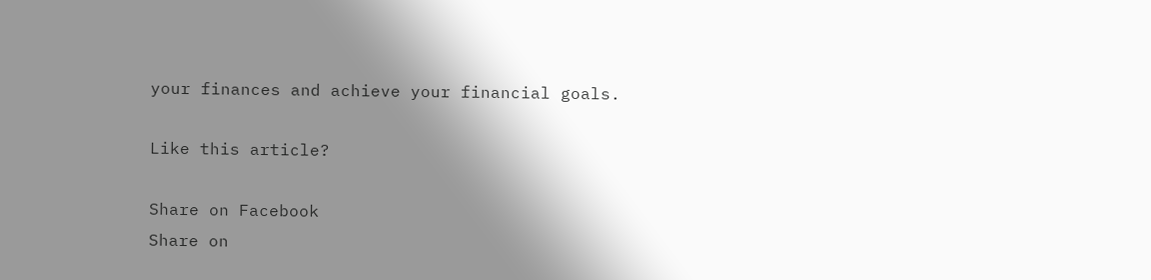your finances and achieve your financial goals.

Like this article?

Share on Facebook
Share on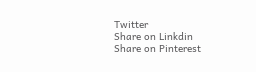Twitter
Share on Linkdin
Share on Pinterest